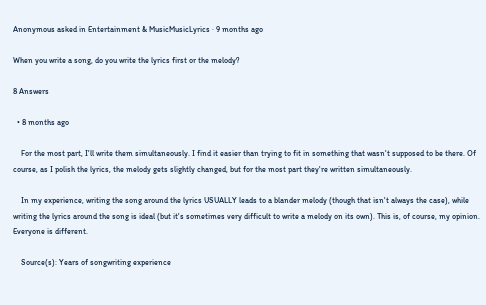Anonymous asked in Entertainment & MusicMusicLyrics · 9 months ago

When you write a song, do you write the lyrics first or the melody?

8 Answers

  • 8 months ago

    For the most part, I'll write them simultaneously. I find it easier than trying to fit in something that wasn't supposed to be there. Of course, as I polish the lyrics, the melody gets slightly changed, but for the most part they're written simultaneously.

    In my experience, writing the song around the lyrics USUALLY leads to a blander melody (though that isn't always the case), while writing the lyrics around the song is ideal (but it's sometimes very difficult to write a melody on its own). This is, of course, my opinion. Everyone is different.

    Source(s): Years of songwriting experience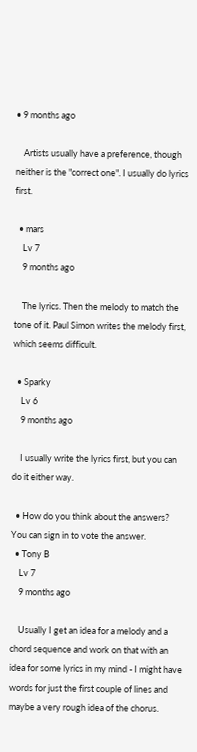• 9 months ago

    Artists usually have a preference, though neither is the "correct one". I usually do lyrics first.

  • mars
    Lv 7
    9 months ago

    The lyrics. Then the melody to match the tone of it. Paul Simon writes the melody first, which seems difficult.

  • Sparky
    Lv 6
    9 months ago

    I usually write the lyrics first, but you can do it either way.

  • How do you think about the answers? You can sign in to vote the answer.
  • Tony B
    Lv 7
    9 months ago

    Usually I get an idea for a melody and a chord sequence and work on that with an idea for some lyrics in my mind - I might have words for just the first couple of lines and maybe a very rough idea of the chorus.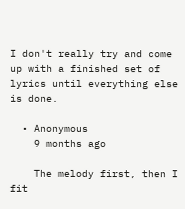I don't really try and come up with a finished set of lyrics until everything else is done.

  • Anonymous
    9 months ago

    The melody first, then I fit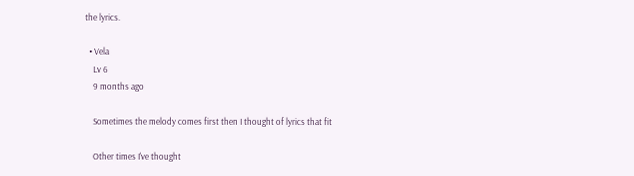the lyrics.

  • Vela
    Lv 6
    9 months ago

    Sometimes the melody comes first then I thought of lyrics that fit

    Other times I've thought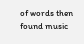of words then found music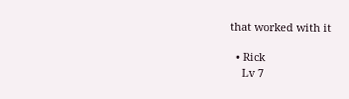that worked with it

  • Rick
    Lv 7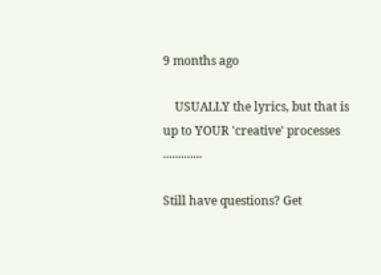9 months ago

    USUALLY the lyrics, but that is up to YOUR 'creative' processes .............

Still have questions? Get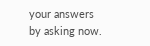your answers by asking now.